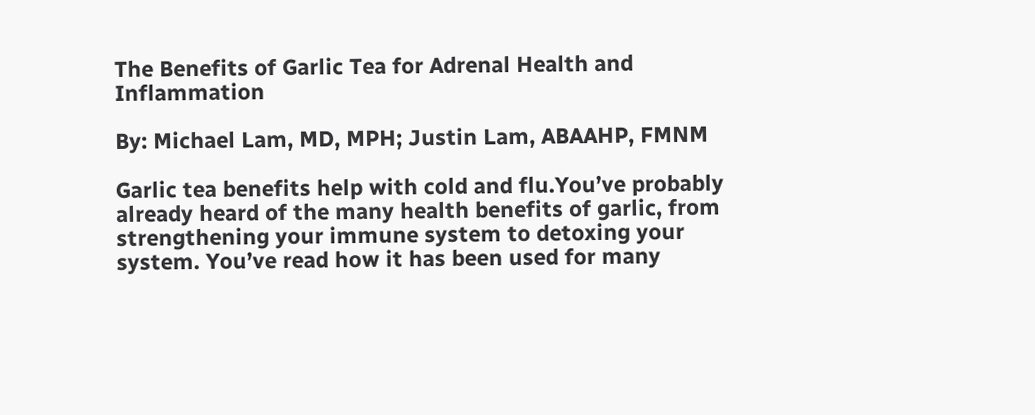The Benefits of Garlic Tea for Adrenal Health and Inflammation

By: Michael Lam, MD, MPH; Justin Lam, ABAAHP, FMNM

Garlic tea benefits help with cold and flu.You’ve probably already heard of the many health benefits of garlic, from strengthening your immune system to detoxing your system. You’ve read how it has been used for many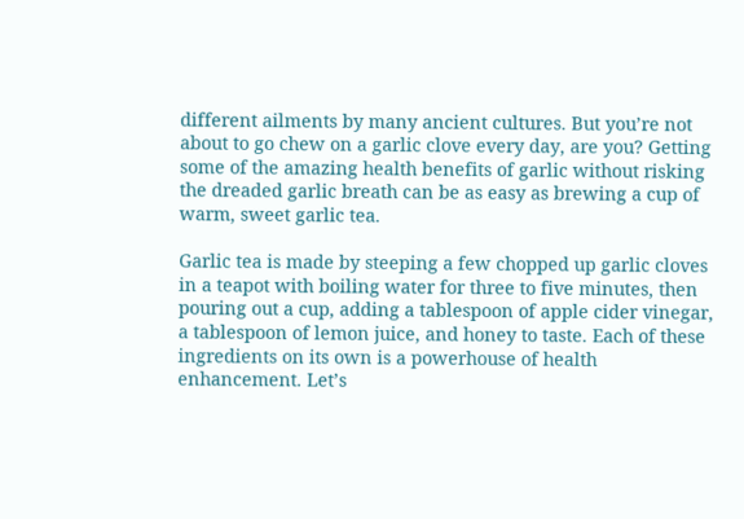different ailments by many ancient cultures. But you’re not about to go chew on a garlic clove every day, are you? Getting some of the amazing health benefits of garlic without risking the dreaded garlic breath can be as easy as brewing a cup of warm, sweet garlic tea.

Garlic tea is made by steeping a few chopped up garlic cloves in a teapot with boiling water for three to five minutes, then pouring out a cup, adding a tablespoon of apple cider vinegar, a tablespoon of lemon juice, and honey to taste. Each of these ingredients on its own is a powerhouse of health enhancement. Let’s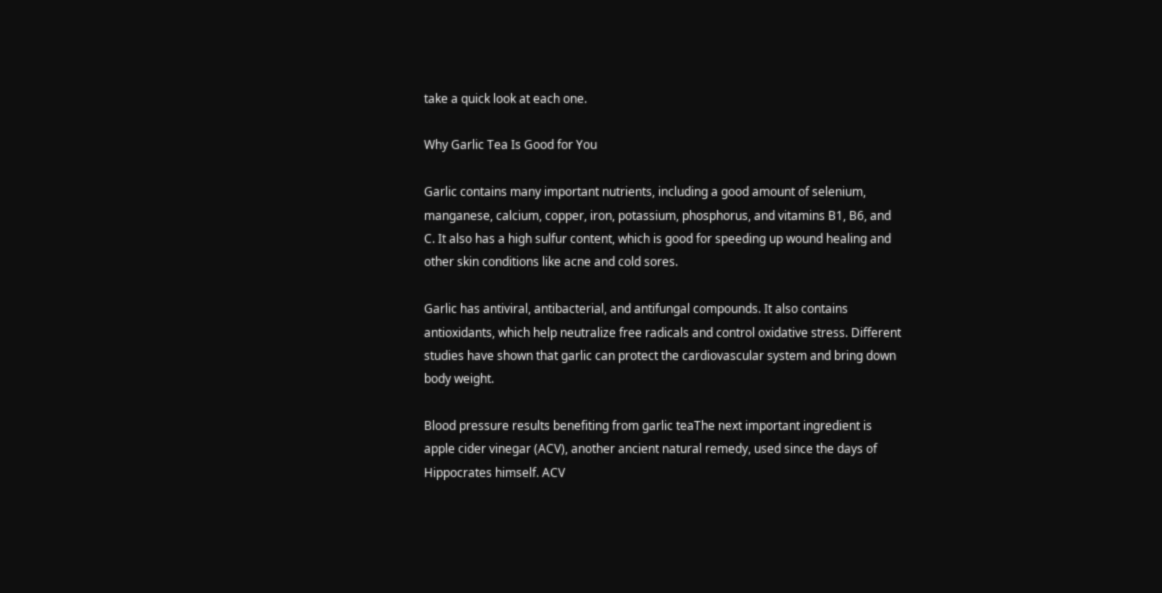take a quick look at each one.

Why Garlic Tea Is Good for You

Garlic contains many important nutrients, including a good amount of selenium, manganese, calcium, copper, iron, potassium, phosphorus, and vitamins B1, B6, and C. It also has a high sulfur content, which is good for speeding up wound healing and other skin conditions like acne and cold sores.

Garlic has antiviral, antibacterial, and antifungal compounds. It also contains antioxidants, which help neutralize free radicals and control oxidative stress. Different studies have shown that garlic can protect the cardiovascular system and bring down body weight.

Blood pressure results benefiting from garlic teaThe next important ingredient is apple cider vinegar (ACV), another ancient natural remedy, used since the days of Hippocrates himself. ACV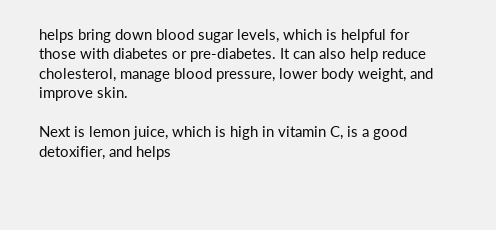helps bring down blood sugar levels, which is helpful for those with diabetes or pre-diabetes. It can also help reduce cholesterol, manage blood pressure, lower body weight, and improve skin.

Next is lemon juice, which is high in vitamin C, is a good detoxifier, and helps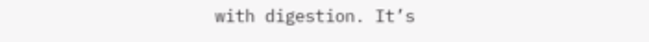with digestion. It’s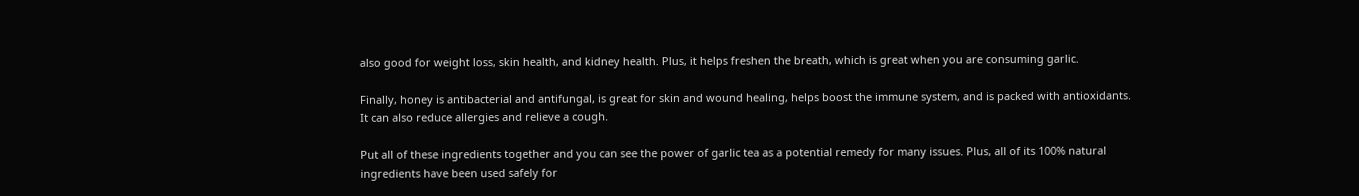also good for weight loss, skin health, and kidney health. Plus, it helps freshen the breath, which is great when you are consuming garlic.

Finally, honey is antibacterial and antifungal, is great for skin and wound healing, helps boost the immune system, and is packed with antioxidants. It can also reduce allergies and relieve a cough.

Put all of these ingredients together and you can see the power of garlic tea as a potential remedy for many issues. Plus, all of its 100% natural ingredients have been used safely for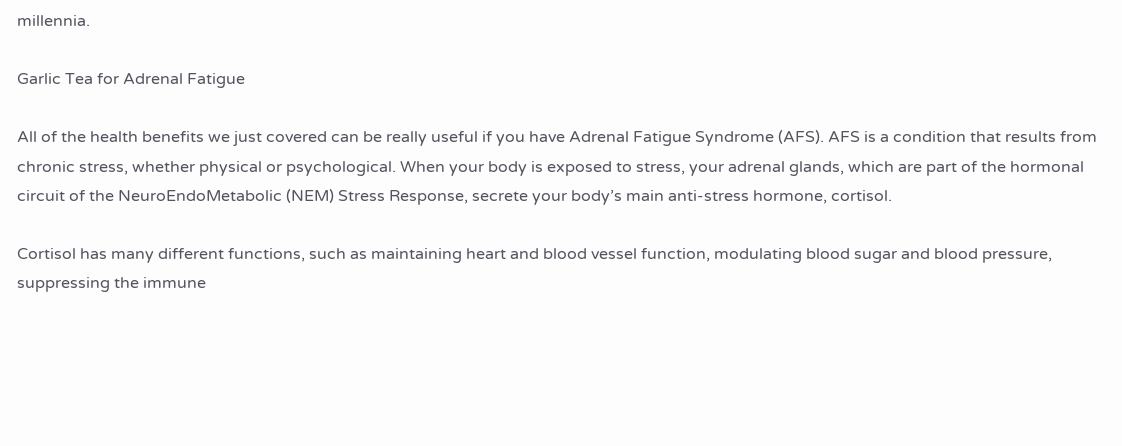millennia.

Garlic Tea for Adrenal Fatigue

All of the health benefits we just covered can be really useful if you have Adrenal Fatigue Syndrome (AFS). AFS is a condition that results from chronic stress, whether physical or psychological. When your body is exposed to stress, your adrenal glands, which are part of the hormonal circuit of the NeuroEndoMetabolic (NEM) Stress Response, secrete your body’s main anti-stress hormone, cortisol.

Cortisol has many different functions, such as maintaining heart and blood vessel function, modulating blood sugar and blood pressure, suppressing the immune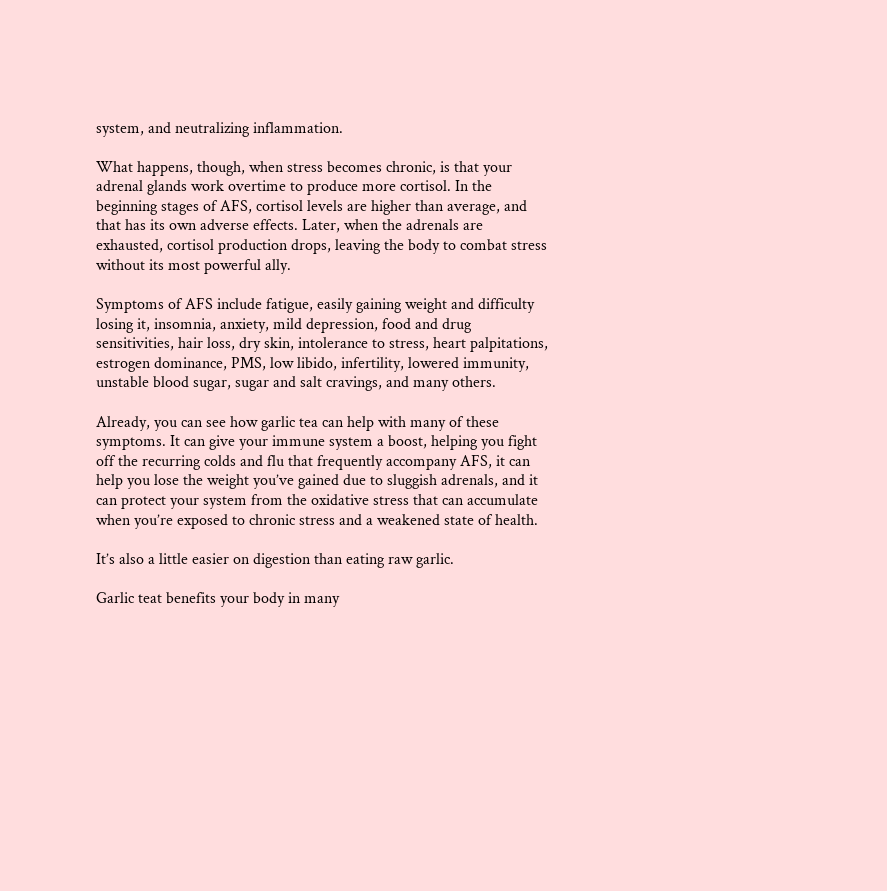system, and neutralizing inflammation.

What happens, though, when stress becomes chronic, is that your adrenal glands work overtime to produce more cortisol. In the beginning stages of AFS, cortisol levels are higher than average, and that has its own adverse effects. Later, when the adrenals are exhausted, cortisol production drops, leaving the body to combat stress without its most powerful ally.

Symptoms of AFS include fatigue, easily gaining weight and difficulty losing it, insomnia, anxiety, mild depression, food and drug sensitivities, hair loss, dry skin, intolerance to stress, heart palpitations, estrogen dominance, PMS, low libido, infertility, lowered immunity, unstable blood sugar, sugar and salt cravings, and many others.

Already, you can see how garlic tea can help with many of these symptoms. It can give your immune system a boost, helping you fight off the recurring colds and flu that frequently accompany AFS, it can help you lose the weight you’ve gained due to sluggish adrenals, and it can protect your system from the oxidative stress that can accumulate when you’re exposed to chronic stress and a weakened state of health.

It’s also a little easier on digestion than eating raw garlic.

Garlic teat benefits your body in many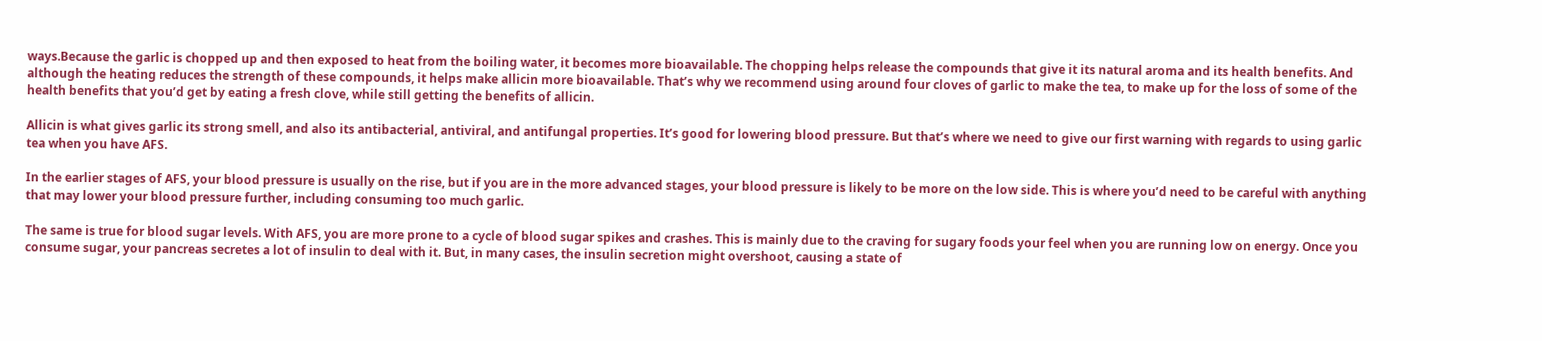ways.Because the garlic is chopped up and then exposed to heat from the boiling water, it becomes more bioavailable. The chopping helps release the compounds that give it its natural aroma and its health benefits. And although the heating reduces the strength of these compounds, it helps make allicin more bioavailable. That’s why we recommend using around four cloves of garlic to make the tea, to make up for the loss of some of the health benefits that you’d get by eating a fresh clove, while still getting the benefits of allicin.

Allicin is what gives garlic its strong smell, and also its antibacterial, antiviral, and antifungal properties. It’s good for lowering blood pressure. But that’s where we need to give our first warning with regards to using garlic tea when you have AFS.

In the earlier stages of AFS, your blood pressure is usually on the rise, but if you are in the more advanced stages, your blood pressure is likely to be more on the low side. This is where you’d need to be careful with anything that may lower your blood pressure further, including consuming too much garlic.

The same is true for blood sugar levels. With AFS, you are more prone to a cycle of blood sugar spikes and crashes. This is mainly due to the craving for sugary foods your feel when you are running low on energy. Once you consume sugar, your pancreas secretes a lot of insulin to deal with it. But, in many cases, the insulin secretion might overshoot, causing a state of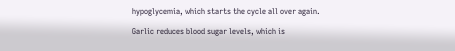hypoglycemia, which starts the cycle all over again.

Garlic reduces blood sugar levels, which is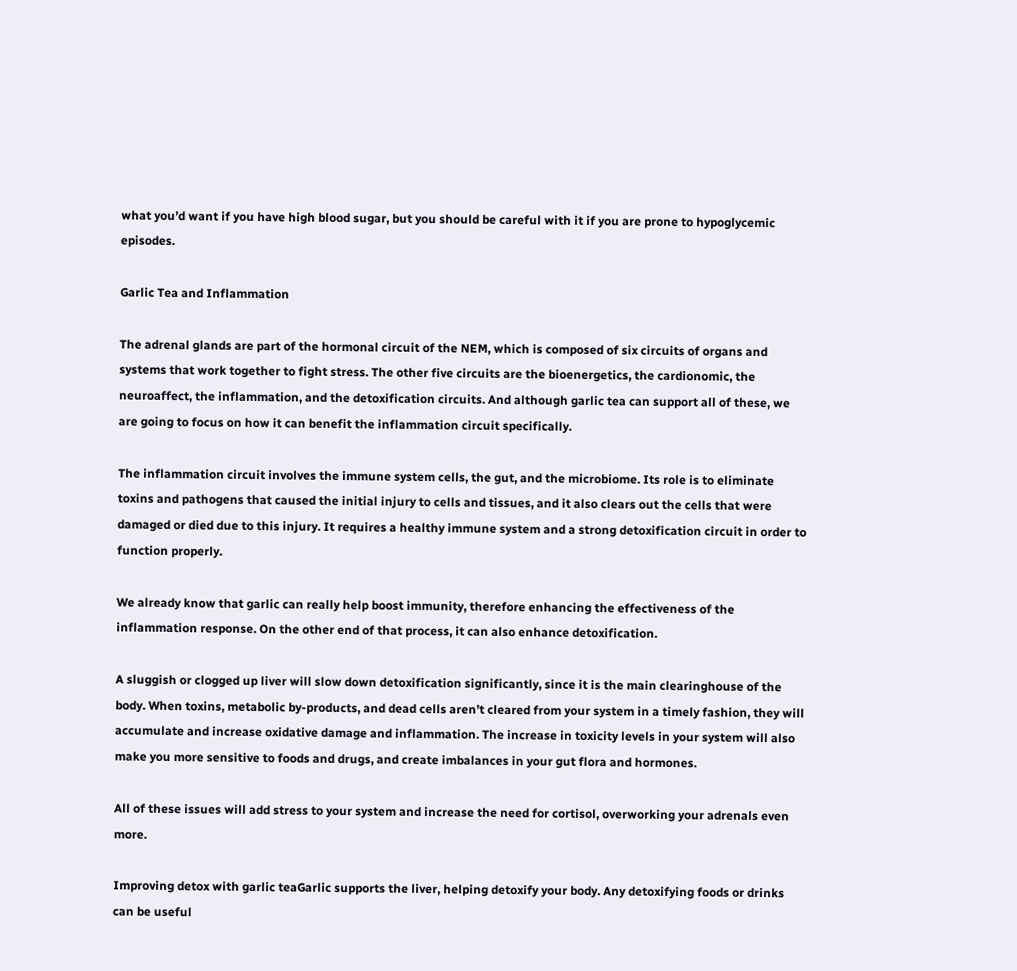what you’d want if you have high blood sugar, but you should be careful with it if you are prone to hypoglycemic episodes.

Garlic Tea and Inflammation

The adrenal glands are part of the hormonal circuit of the NEM, which is composed of six circuits of organs and systems that work together to fight stress. The other five circuits are the bioenergetics, the cardionomic, the neuroaffect, the inflammation, and the detoxification circuits. And although garlic tea can support all of these, we are going to focus on how it can benefit the inflammation circuit specifically.

The inflammation circuit involves the immune system cells, the gut, and the microbiome. Its role is to eliminate toxins and pathogens that caused the initial injury to cells and tissues, and it also clears out the cells that were damaged or died due to this injury. It requires a healthy immune system and a strong detoxification circuit in order to function properly.

We already know that garlic can really help boost immunity, therefore enhancing the effectiveness of the inflammation response. On the other end of that process, it can also enhance detoxification.

A sluggish or clogged up liver will slow down detoxification significantly, since it is the main clearinghouse of the body. When toxins, metabolic by-products, and dead cells aren’t cleared from your system in a timely fashion, they will accumulate and increase oxidative damage and inflammation. The increase in toxicity levels in your system will also make you more sensitive to foods and drugs, and create imbalances in your gut flora and hormones.

All of these issues will add stress to your system and increase the need for cortisol, overworking your adrenals even more.

Improving detox with garlic teaGarlic supports the liver, helping detoxify your body. Any detoxifying foods or drinks can be useful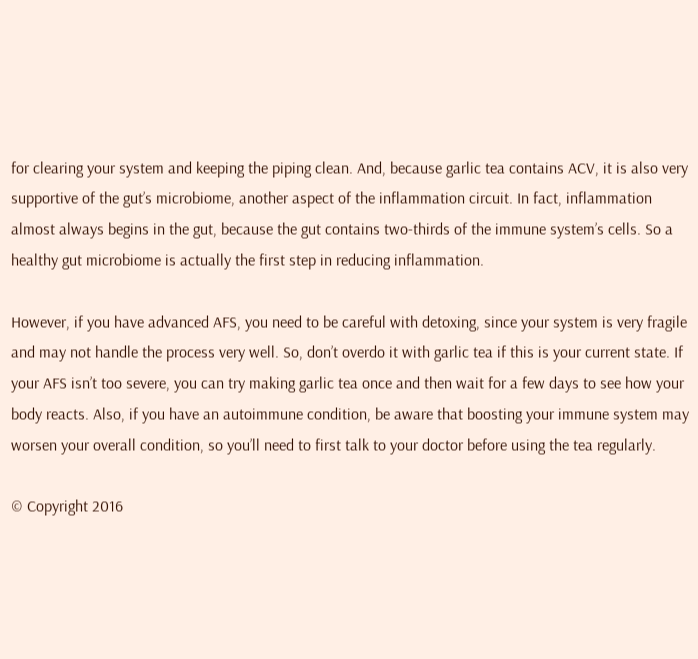for clearing your system and keeping the piping clean. And, because garlic tea contains ACV, it is also very supportive of the gut’s microbiome, another aspect of the inflammation circuit. In fact, inflammation almost always begins in the gut, because the gut contains two-thirds of the immune system’s cells. So a healthy gut microbiome is actually the first step in reducing inflammation.

However, if you have advanced AFS, you need to be careful with detoxing, since your system is very fragile and may not handle the process very well. So, don’t overdo it with garlic tea if this is your current state. If your AFS isn’t too severe, you can try making garlic tea once and then wait for a few days to see how your body reacts. Also, if you have an autoimmune condition, be aware that boosting your immune system may worsen your overall condition, so you’ll need to first talk to your doctor before using the tea regularly.

© Copyright 2016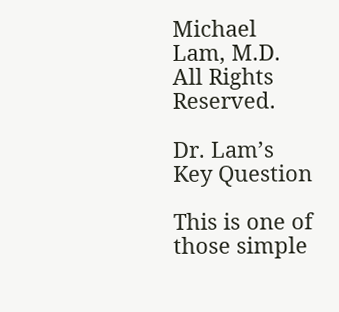Michael Lam, M.D. All Rights Reserved.

Dr. Lam’s Key Question

This is one of those simple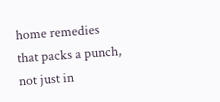home remedies that packs a punch, not just in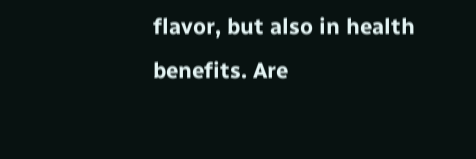flavor, but also in health benefits. Are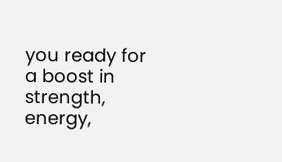you ready for a boost in strength, energy,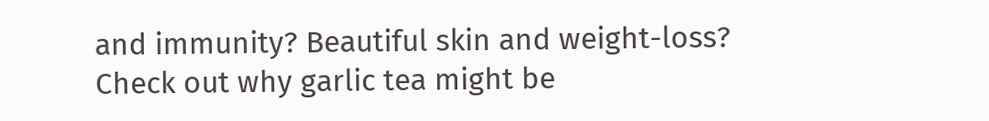and immunity? Beautiful skin and weight-loss? Check out why garlic tea might be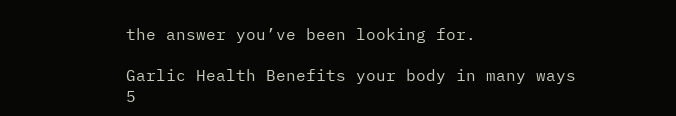the answer you’ve been looking for.

Garlic Health Benefits your body in many ways
5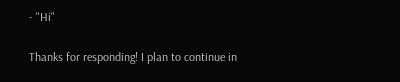- "Hi"

Thanks for responding! I plan to continue in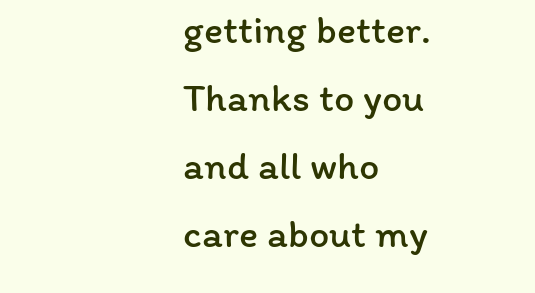getting better. Thanks to you and all who care about my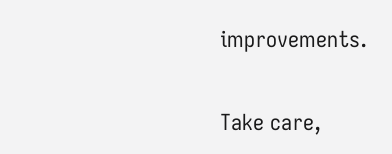improvements.

Take care,